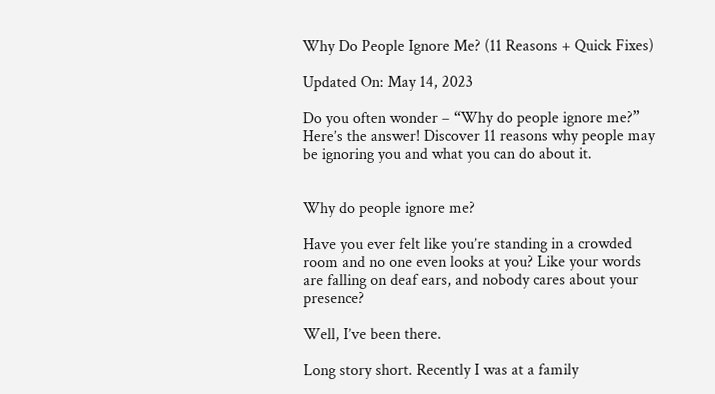Why Do People Ignore Me? (11 Reasons + Quick Fixes)

Updated On: May 14, 2023

Do you often wonder – “Why do people ignore me?” Here’s the answer! Discover 11 reasons why people may be ignoring you and what you can do about it.


Why do people ignore me?

Have you ever felt like you’re standing in a crowded room and no one even looks at you? Like your words are falling on deaf ears, and nobody cares about your presence?

Well, I’ve been there.

Long story short. Recently I was at a family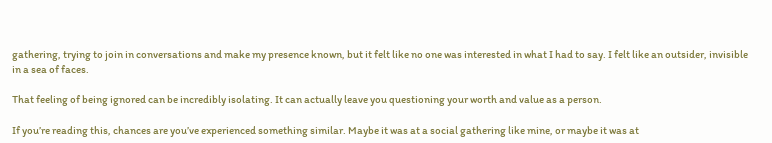gathering, trying to join in conversations and make my presence known, but it felt like no one was interested in what I had to say. I felt like an outsider, invisible in a sea of faces.

That feeling of being ignored can be incredibly isolating. It can actually leave you questioning your worth and value as a person.

If you’re reading this, chances are you’ve experienced something similar. Maybe it was at a social gathering like mine, or maybe it was at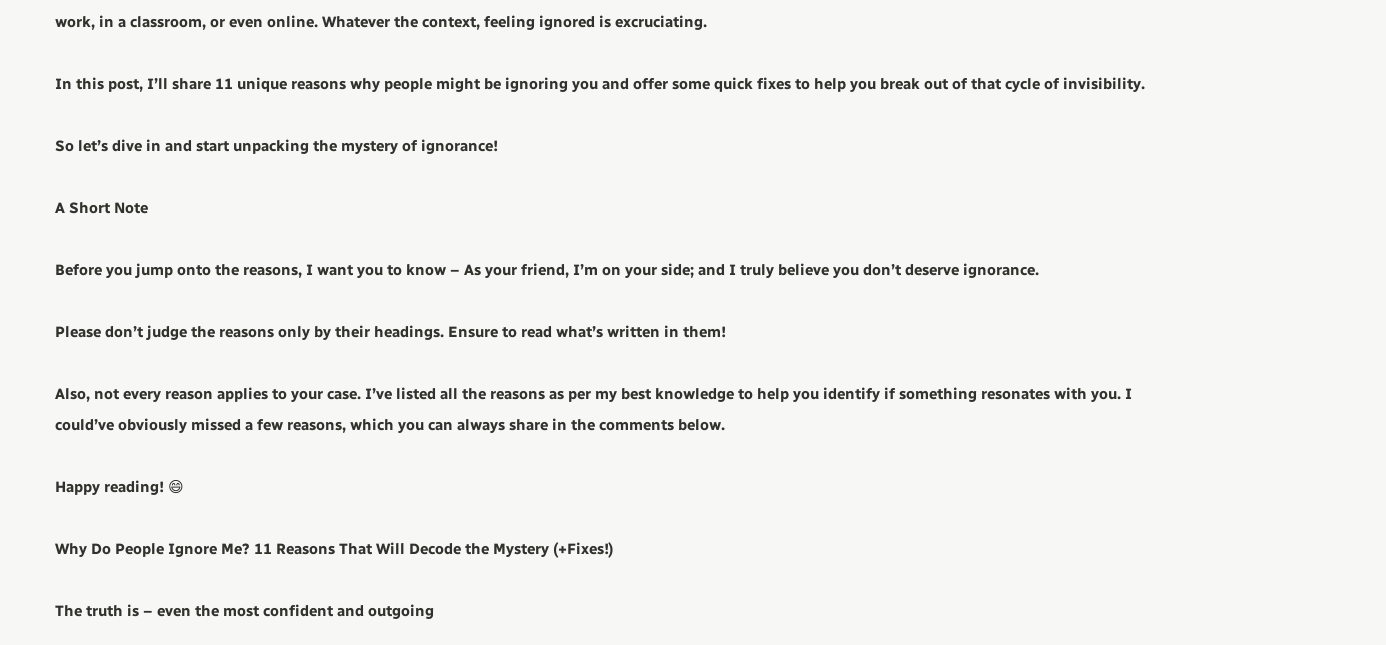work, in a classroom, or even online. Whatever the context, feeling ignored is excruciating.

In this post, I’ll share 11 unique reasons why people might be ignoring you and offer some quick fixes to help you break out of that cycle of invisibility.

So let’s dive in and start unpacking the mystery of ignorance!

A Short Note

Before you jump onto the reasons, I want you to know – As your friend, I’m on your side; and I truly believe you don’t deserve ignorance.

Please don’t judge the reasons only by their headings. Ensure to read what’s written in them!

Also, not every reason applies to your case. I’ve listed all the reasons as per my best knowledge to help you identify if something resonates with you. I could’ve obviously missed a few reasons, which you can always share in the comments below.

Happy reading! 😄

Why Do People Ignore Me? 11 Reasons That Will Decode the Mystery (+Fixes!)

The truth is – even the most confident and outgoing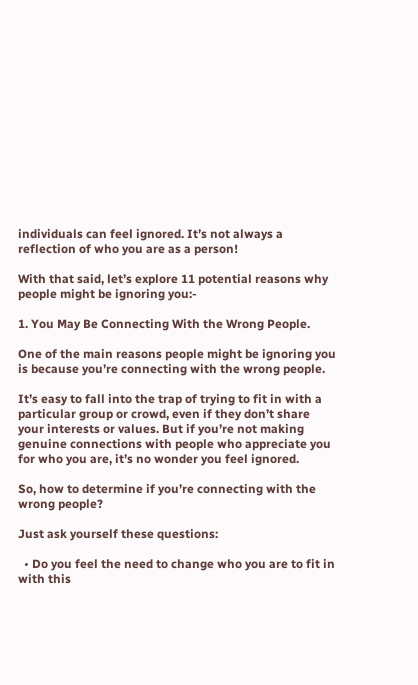individuals can feel ignored. It’s not always a reflection of who you are as a person!

With that said, let’s explore 11 potential reasons why people might be ignoring you:-

1. You May Be Connecting With the Wrong People.

One of the main reasons people might be ignoring you is because you’re connecting with the wrong people.

It’s easy to fall into the trap of trying to fit in with a particular group or crowd, even if they don’t share your interests or values. But if you’re not making genuine connections with people who appreciate you for who you are, it’s no wonder you feel ignored.

So, how to determine if you’re connecting with the wrong people?

Just ask yourself these questions:

  • Do you feel the need to change who you are to fit in with this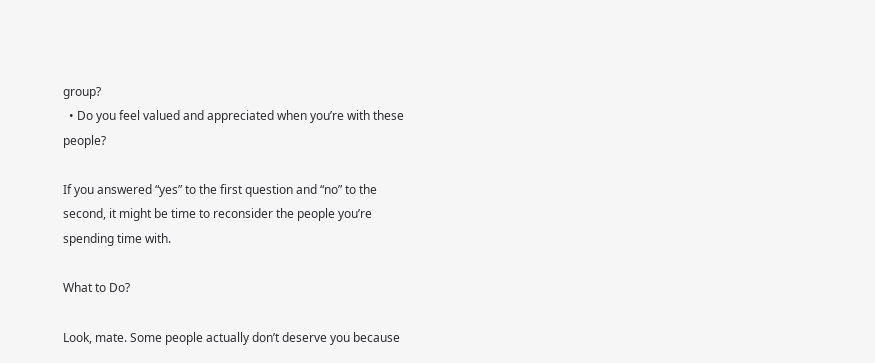group?
  • Do you feel valued and appreciated when you’re with these people?

If you answered “yes” to the first question and “no” to the second, it might be time to reconsider the people you’re spending time with.

What to Do?

Look, mate. Some people actually don’t deserve you because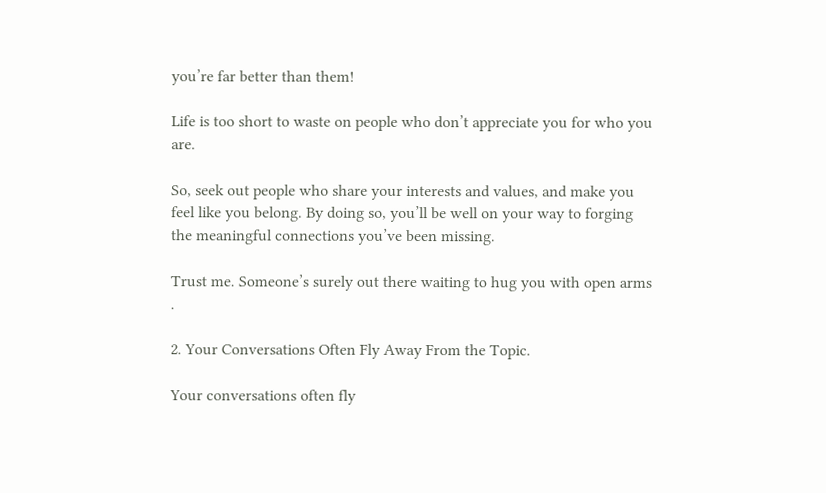you’re far better than them!

Life is too short to waste on people who don’t appreciate you for who you are.

So, seek out people who share your interests and values, and make you feel like you belong. By doing so, you’ll be well on your way to forging the meaningful connections you’ve been missing.

Trust me. Someone’s surely out there waiting to hug you with open arms .

2. Your Conversations Often Fly Away From the Topic.

Your conversations often fly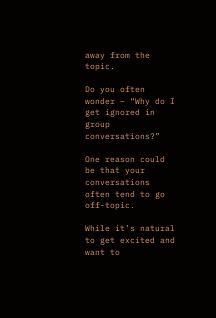away from the topic.

Do you often wonder – “Why do I get ignored in group conversations?”

One reason could be that your conversations often tend to go off-topic.

While it’s natural to get excited and want to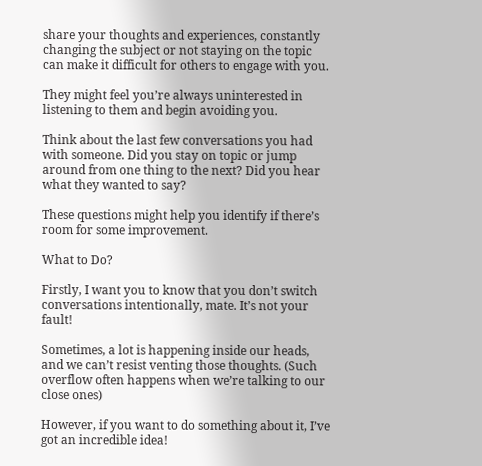share your thoughts and experiences, constantly changing the subject or not staying on the topic can make it difficult for others to engage with you.

They might feel you’re always uninterested in listening to them and begin avoiding you.

Think about the last few conversations you had with someone. Did you stay on topic or jump around from one thing to the next? Did you hear what they wanted to say?

These questions might help you identify if there’s room for some improvement.

What to Do?

Firstly, I want you to know that you don’t switch conversations intentionally, mate. It’s not your fault!

Sometimes, a lot is happening inside our heads, and we can’t resist venting those thoughts. (Such overflow often happens when we’re talking to our close ones)

However, if you want to do something about it, I’ve got an incredible idea!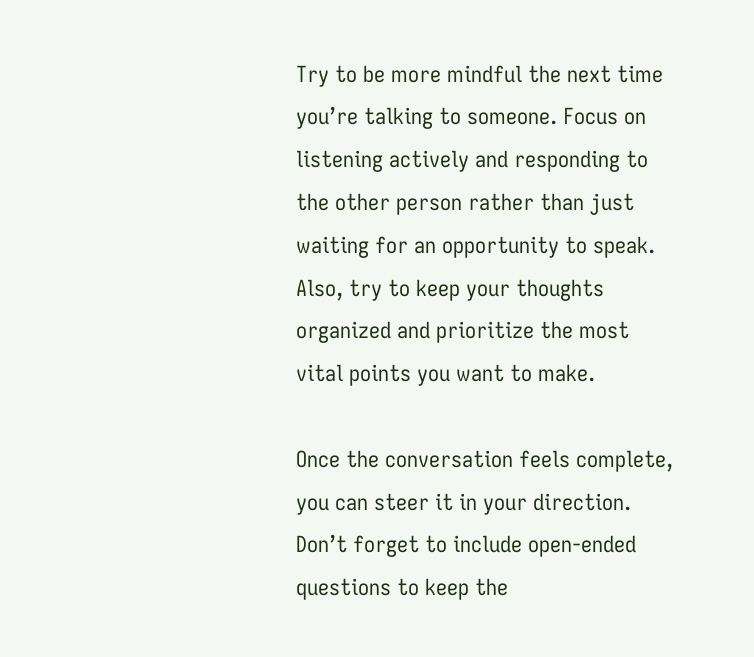Try to be more mindful the next time you’re talking to someone. Focus on listening actively and responding to the other person rather than just waiting for an opportunity to speak. Also, try to keep your thoughts organized and prioritize the most vital points you want to make.

Once the conversation feels complete, you can steer it in your direction. Don’t forget to include open-ended questions to keep the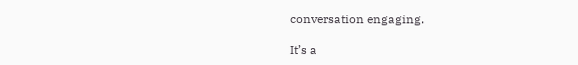conversation engaging.

It’s a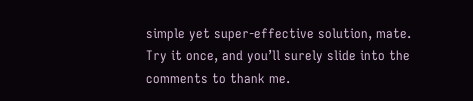simple yet super-effective solution, mate. Try it once, and you’ll surely slide into the comments to thank me.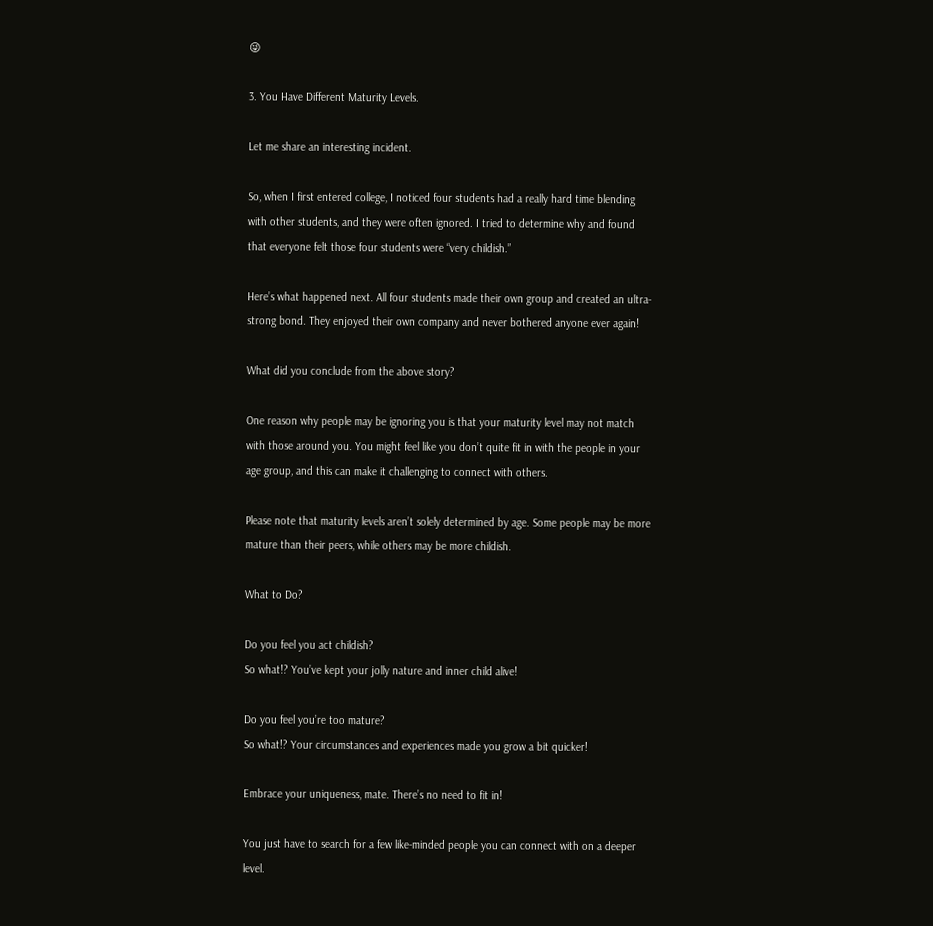😜

3. You Have Different Maturity Levels.

Let me share an interesting incident.

So, when I first entered college, I noticed four students had a really hard time blending with other students, and they were often ignored. I tried to determine why and found that everyone felt those four students were “very childish.”

Here’s what happened next. All four students made their own group and created an ultra-strong bond. They enjoyed their own company and never bothered anyone ever again!

What did you conclude from the above story?

One reason why people may be ignoring you is that your maturity level may not match with those around you. You might feel like you don’t quite fit in with the people in your age group, and this can make it challenging to connect with others.

Please note that maturity levels aren’t solely determined by age. Some people may be more mature than their peers, while others may be more childish.

What to Do?

Do you feel you act childish?
So what!? You’ve kept your jolly nature and inner child alive!

Do you feel you’re too mature?
So what!? Your circumstances and experiences made you grow a bit quicker!

Embrace your uniqueness, mate. There’s no need to fit in!

You just have to search for a few like-minded people you can connect with on a deeper level.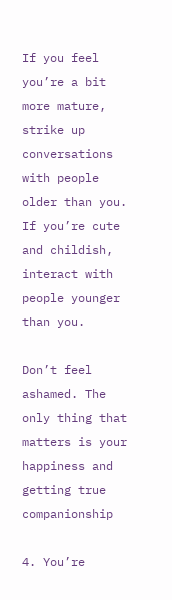If you feel you’re a bit more mature, strike up conversations with people older than you. If you’re cute and childish, interact with people younger than you.

Don’t feel ashamed. The only thing that matters is your happiness and getting true companionship

4. You’re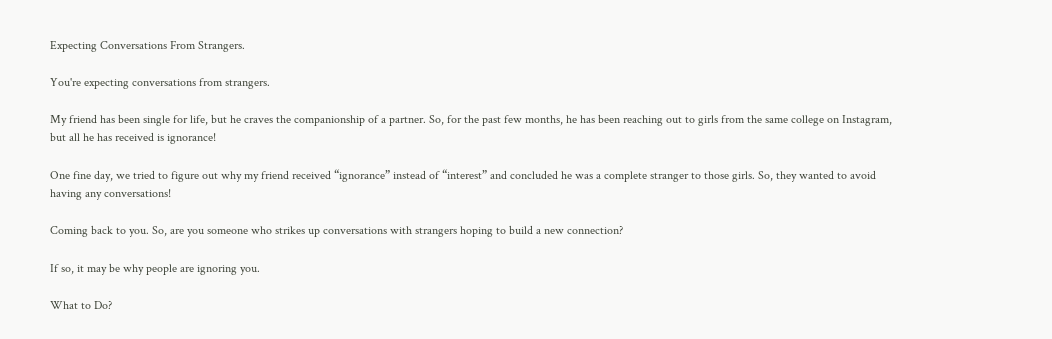Expecting Conversations From Strangers.

You're expecting conversations from strangers.

My friend has been single for life, but he craves the companionship of a partner. So, for the past few months, he has been reaching out to girls from the same college on Instagram, but all he has received is ignorance!

One fine day, we tried to figure out why my friend received “ignorance” instead of “interest” and concluded he was a complete stranger to those girls. So, they wanted to avoid having any conversations!

Coming back to you. So, are you someone who strikes up conversations with strangers hoping to build a new connection?

If so, it may be why people are ignoring you.

What to Do?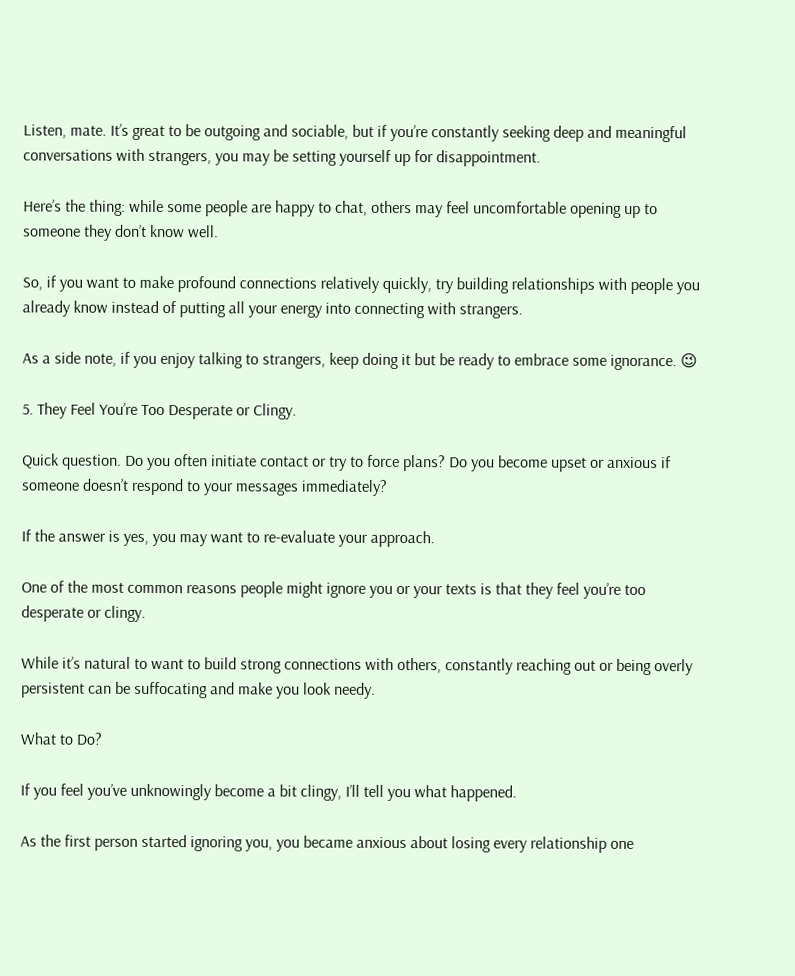Listen, mate. It’s great to be outgoing and sociable, but if you’re constantly seeking deep and meaningful conversations with strangers, you may be setting yourself up for disappointment.

Here’s the thing: while some people are happy to chat, others may feel uncomfortable opening up to someone they don’t know well.

So, if you want to make profound connections relatively quickly, try building relationships with people you already know instead of putting all your energy into connecting with strangers.

As a side note, if you enjoy talking to strangers, keep doing it but be ready to embrace some ignorance. 😉

5. They Feel You’re Too Desperate or Clingy.

Quick question. Do you often initiate contact or try to force plans? Do you become upset or anxious if someone doesn’t respond to your messages immediately?

If the answer is yes, you may want to re-evaluate your approach.

One of the most common reasons people might ignore you or your texts is that they feel you’re too desperate or clingy.

While it’s natural to want to build strong connections with others, constantly reaching out or being overly persistent can be suffocating and make you look needy.

What to Do?

If you feel you’ve unknowingly become a bit clingy, I’ll tell you what happened.

As the first person started ignoring you, you became anxious about losing every relationship one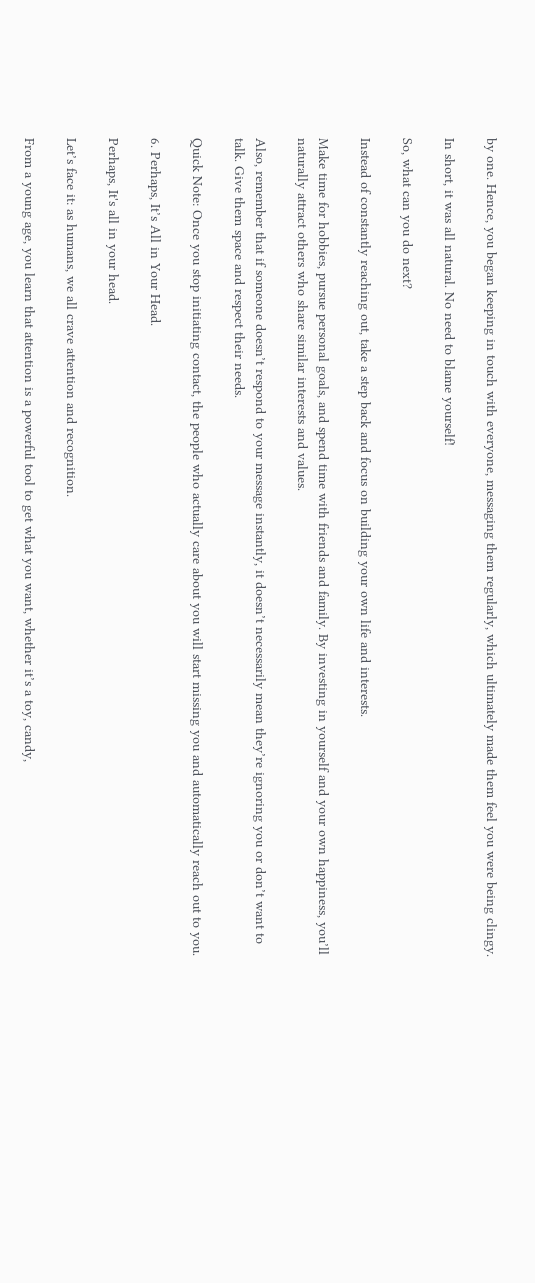by one. Hence, you began keeping in touch with everyone, messaging them regularly, which ultimately made them feel you were being clingy.

In short, it was all natural. No need to blame yourself!

So, what can you do next?

Instead of constantly reaching out, take a step back and focus on building your own life and interests.

Make time for hobbies, pursue personal goals, and spend time with friends and family. By investing in yourself and your own happiness, you’ll naturally attract others who share similar interests and values.

Also, remember that if someone doesn’t respond to your message instantly, it doesn’t necessarily mean they’re ignoring you or don’t want to talk. Give them space and respect their needs.

Quick Note: Once you stop initiating contact, the people who actually care about you will start missing you and automatically reach out to you.

6. Perhaps, It’s All in Your Head.

Perhaps, It's all in your head.

Let’s face it: as humans, we all crave attention and recognition.

From a young age, you learn that attention is a powerful tool to get what you want, whether it’s a toy, candy,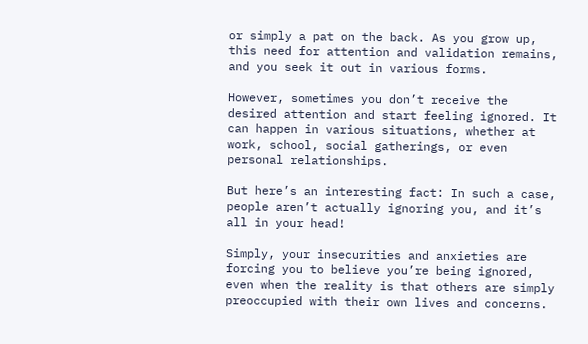or simply a pat on the back. As you grow up, this need for attention and validation remains, and you seek it out in various forms.

However, sometimes you don’t receive the desired attention and start feeling ignored. It can happen in various situations, whether at work, school, social gatherings, or even personal relationships.

But here’s an interesting fact: In such a case, people aren’t actually ignoring you, and it’s all in your head!

Simply, your insecurities and anxieties are forcing you to believe you’re being ignored, even when the reality is that others are simply preoccupied with their own lives and concerns.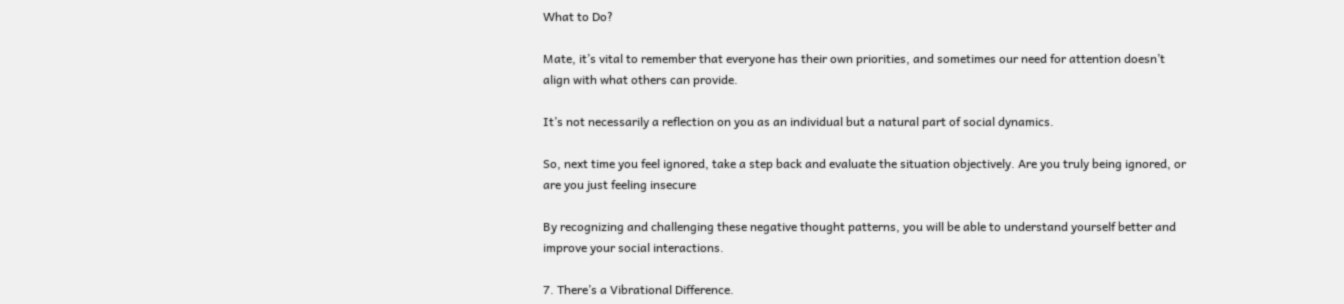What to Do?

Mate, it’s vital to remember that everyone has their own priorities, and sometimes our need for attention doesn’t align with what others can provide.

It’s not necessarily a reflection on you as an individual but a natural part of social dynamics.

So, next time you feel ignored, take a step back and evaluate the situation objectively. Are you truly being ignored, or are you just feeling insecure

By recognizing and challenging these negative thought patterns, you will be able to understand yourself better and improve your social interactions.

7. There’s a Vibrational Difference.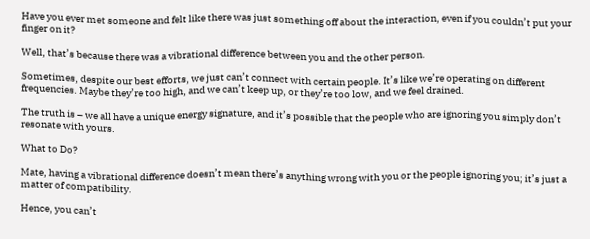Have you ever met someone and felt like there was just something off about the interaction, even if you couldn’t put your finger on it?

Well, that’s because there was a vibrational difference between you and the other person.

Sometimes, despite our best efforts, we just can’t connect with certain people. It’s like we’re operating on different frequencies. Maybe they’re too high, and we can’t keep up, or they’re too low, and we feel drained.

The truth is – we all have a unique energy signature, and it’s possible that the people who are ignoring you simply don’t resonate with yours.

What to Do?

Mate, having a vibrational difference doesn’t mean there’s anything wrong with you or the people ignoring you; it’s just a matter of compatibility.

Hence, you can’t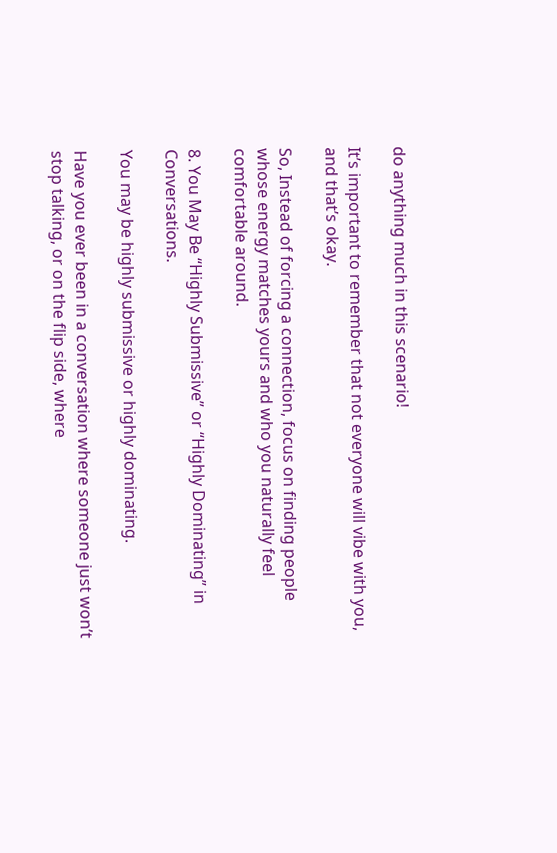do anything much in this scenario!

It’s important to remember that not everyone will vibe with you, and that’s okay.

So, Instead of forcing a connection, focus on finding people whose energy matches yours and who you naturally feel comfortable around.

8. You May Be “Highly Submissive” or “Highly Dominating” in Conversations.

You may be highly submissive or highly dominating.

Have you ever been in a conversation where someone just won’t stop talking, or on the flip side, where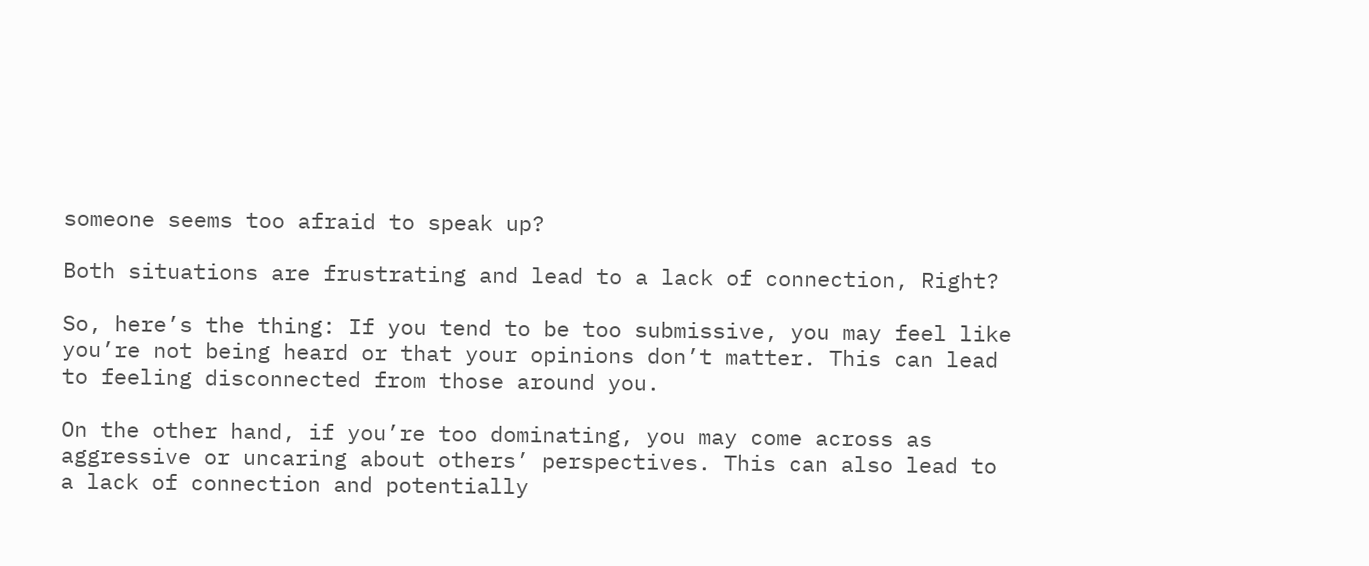someone seems too afraid to speak up?

Both situations are frustrating and lead to a lack of connection, Right?

So, here’s the thing: If you tend to be too submissive, you may feel like you’re not being heard or that your opinions don’t matter. This can lead to feeling disconnected from those around you.

On the other hand, if you’re too dominating, you may come across as aggressive or uncaring about others’ perspectives. This can also lead to a lack of connection and potentially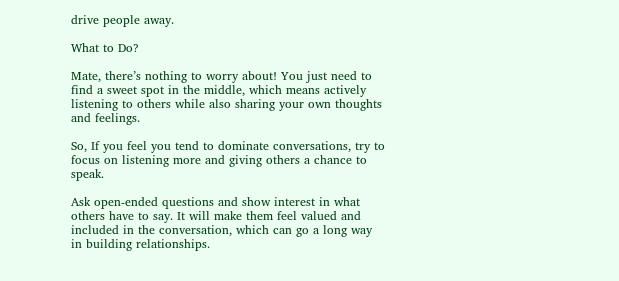drive people away.

What to Do?

Mate, there’s nothing to worry about! You just need to find a sweet spot in the middle, which means actively listening to others while also sharing your own thoughts and feelings.

So, If you feel you tend to dominate conversations, try to focus on listening more and giving others a chance to speak.

Ask open-ended questions and show interest in what others have to say. It will make them feel valued and included in the conversation, which can go a long way in building relationships.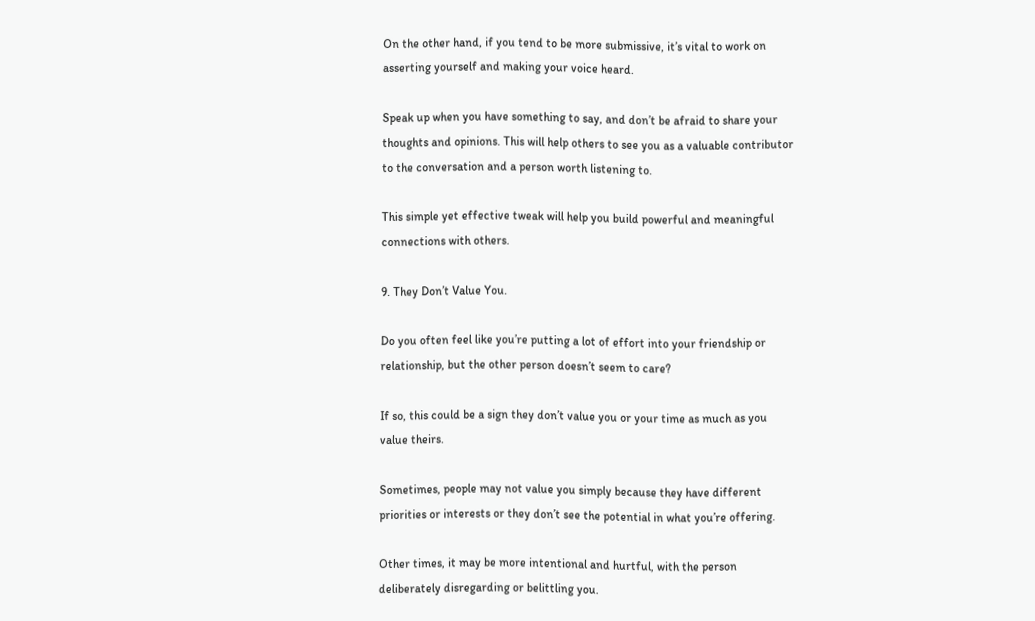On the other hand, if you tend to be more submissive, it’s vital to work on asserting yourself and making your voice heard.

Speak up when you have something to say, and don’t be afraid to share your thoughts and opinions. This will help others to see you as a valuable contributor to the conversation and a person worth listening to.

This simple yet effective tweak will help you build powerful and meaningful connections with others.

9. They Don’t Value You.

Do you often feel like you’re putting a lot of effort into your friendship or relationship, but the other person doesn’t seem to care?

If so, this could be a sign they don’t value you or your time as much as you value theirs.

Sometimes, people may not value you simply because they have different priorities or interests or they don’t see the potential in what you’re offering.

Other times, it may be more intentional and hurtful, with the person deliberately disregarding or belittling you.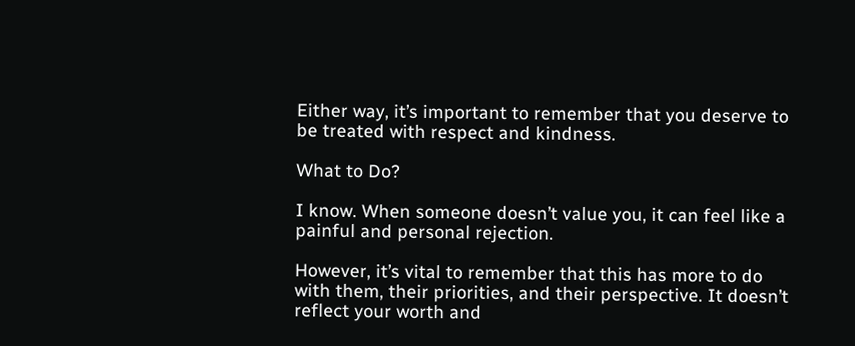Either way, it’s important to remember that you deserve to be treated with respect and kindness.

What to Do?

I know. When someone doesn’t value you, it can feel like a painful and personal rejection.

However, it’s vital to remember that this has more to do with them, their priorities, and their perspective. It doesn’t reflect your worth and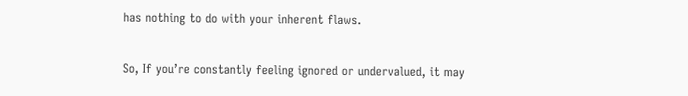has nothing to do with your inherent flaws.

So, If you’re constantly feeling ignored or undervalued, it may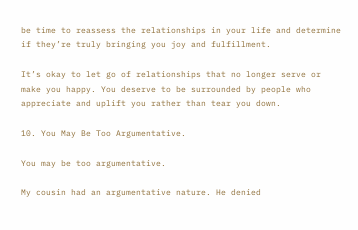be time to reassess the relationships in your life and determine if they’re truly bringing you joy and fulfillment.

It’s okay to let go of relationships that no longer serve or make you happy. You deserve to be surrounded by people who appreciate and uplift you rather than tear you down.

10. You May Be Too Argumentative.

You may be too argumentative.

My cousin had an argumentative nature. He denied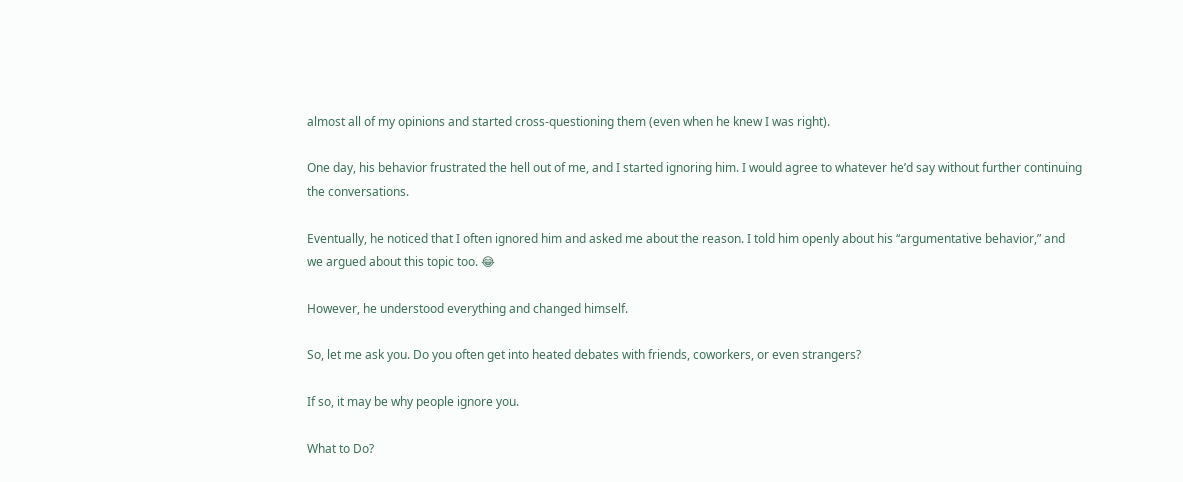almost all of my opinions and started cross-questioning them (even when he knew I was right).

One day, his behavior frustrated the hell out of me, and I started ignoring him. I would agree to whatever he’d say without further continuing the conversations.

Eventually, he noticed that I often ignored him and asked me about the reason. I told him openly about his “argumentative behavior,” and we argued about this topic too. 😂

However, he understood everything and changed himself.

So, let me ask you. Do you often get into heated debates with friends, coworkers, or even strangers?

If so, it may be why people ignore you.

What to Do?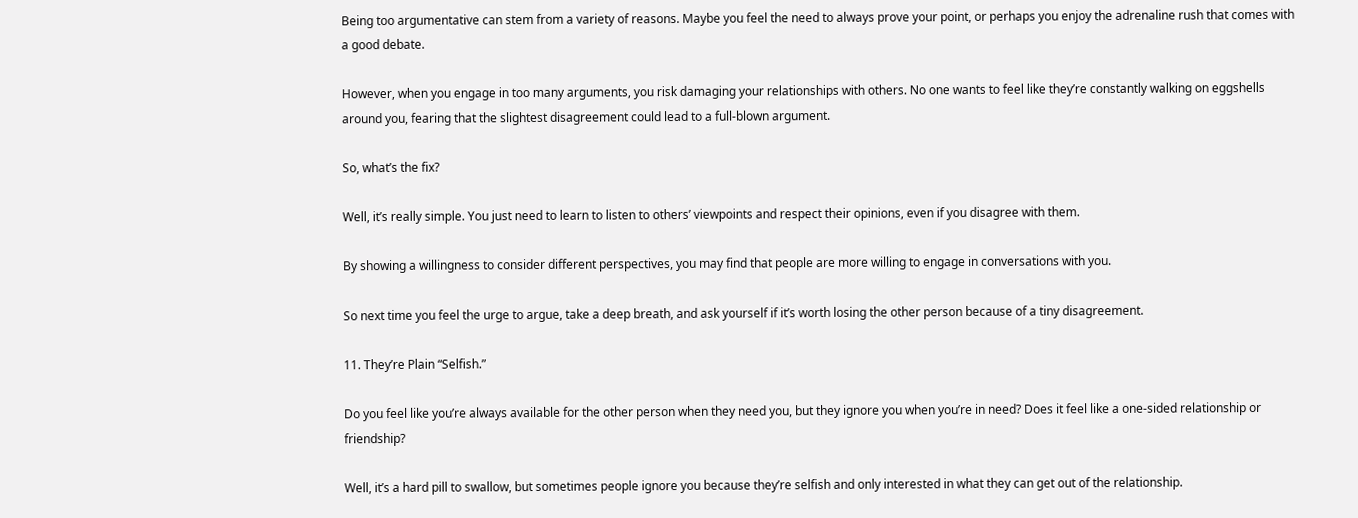Being too argumentative can stem from a variety of reasons. Maybe you feel the need to always prove your point, or perhaps you enjoy the adrenaline rush that comes with a good debate.

However, when you engage in too many arguments, you risk damaging your relationships with others. No one wants to feel like they’re constantly walking on eggshells around you, fearing that the slightest disagreement could lead to a full-blown argument.

So, what’s the fix?

Well, it’s really simple. You just need to learn to listen to others’ viewpoints and respect their opinions, even if you disagree with them.

By showing a willingness to consider different perspectives, you may find that people are more willing to engage in conversations with you.

So next time you feel the urge to argue, take a deep breath, and ask yourself if it’s worth losing the other person because of a tiny disagreement.

11. They’re Plain “Selfish.”

Do you feel like you’re always available for the other person when they need you, but they ignore you when you’re in need? Does it feel like a one-sided relationship or friendship?

Well, it’s a hard pill to swallow, but sometimes people ignore you because they’re selfish and only interested in what they can get out of the relationship.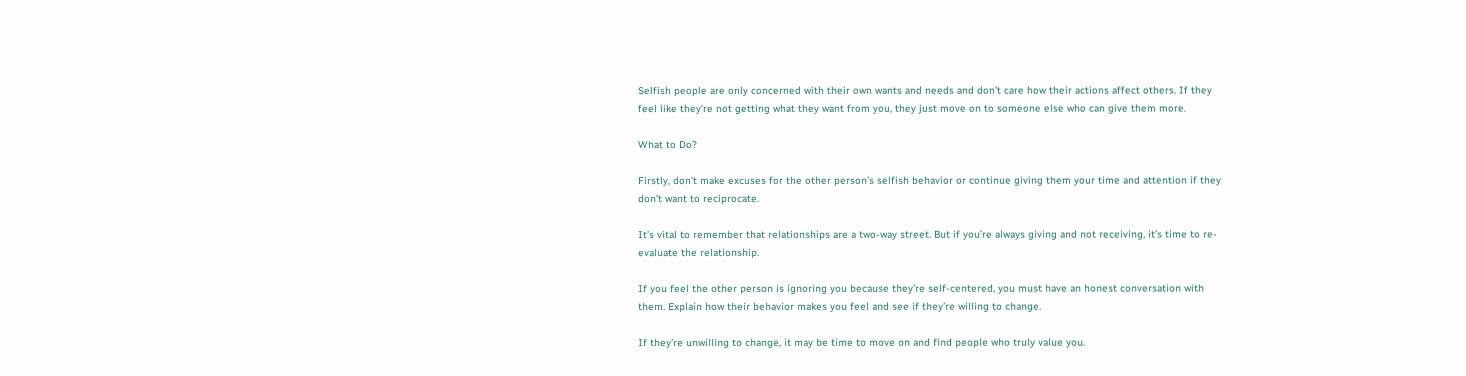Selfish people are only concerned with their own wants and needs and don’t care how their actions affect others. If they feel like they’re not getting what they want from you, they just move on to someone else who can give them more.

What to Do?

Firstly, don’t make excuses for the other person’s selfish behavior or continue giving them your time and attention if they don’t want to reciprocate.

It’s vital to remember that relationships are a two-way street. But if you’re always giving and not receiving, it’s time to re-evaluate the relationship.

If you feel the other person is ignoring you because they’re self-centered, you must have an honest conversation with them. Explain how their behavior makes you feel and see if they’re willing to change.

If they’re unwilling to change, it may be time to move on and find people who truly value you.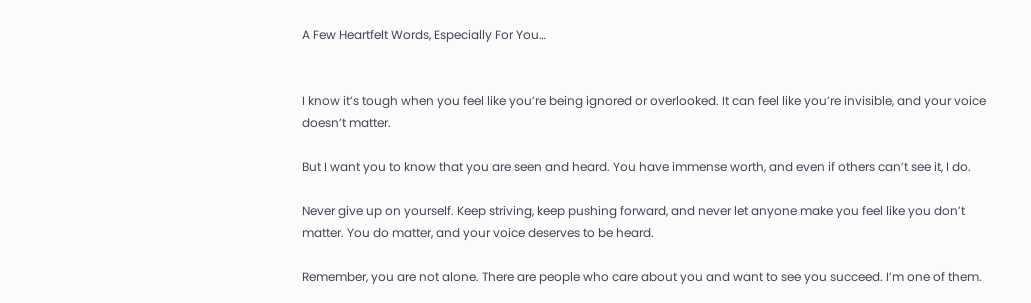A Few Heartfelt Words, Especially For You…


I know it’s tough when you feel like you’re being ignored or overlooked. It can feel like you’re invisible, and your voice doesn’t matter.

But I want you to know that you are seen and heard. You have immense worth, and even if others can’t see it, I do.

Never give up on yourself. Keep striving, keep pushing forward, and never let anyone make you feel like you don’t matter. You do matter, and your voice deserves to be heard.

Remember, you are not alone. There are people who care about you and want to see you succeed. I’m one of them.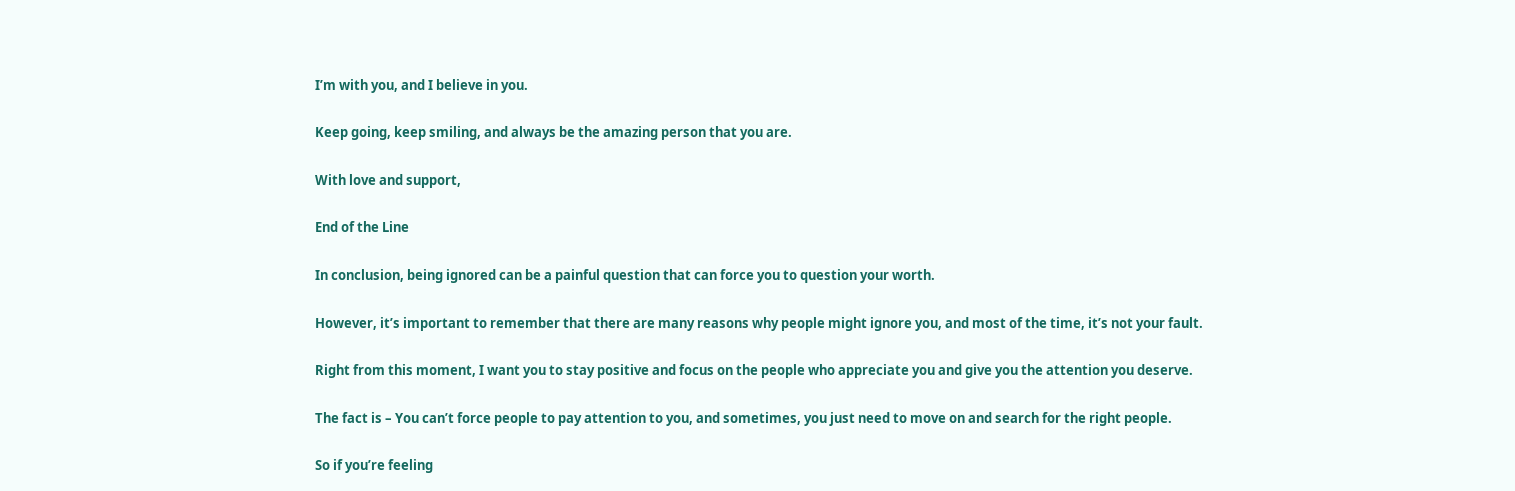I’m with you, and I believe in you.

Keep going, keep smiling, and always be the amazing person that you are.

With love and support,

End of the Line

In conclusion, being ignored can be a painful question that can force you to question your worth.

However, it’s important to remember that there are many reasons why people might ignore you, and most of the time, it’s not your fault.

Right from this moment, I want you to stay positive and focus on the people who appreciate you and give you the attention you deserve.

The fact is – You can’t force people to pay attention to you, and sometimes, you just need to move on and search for the right people.

So if you’re feeling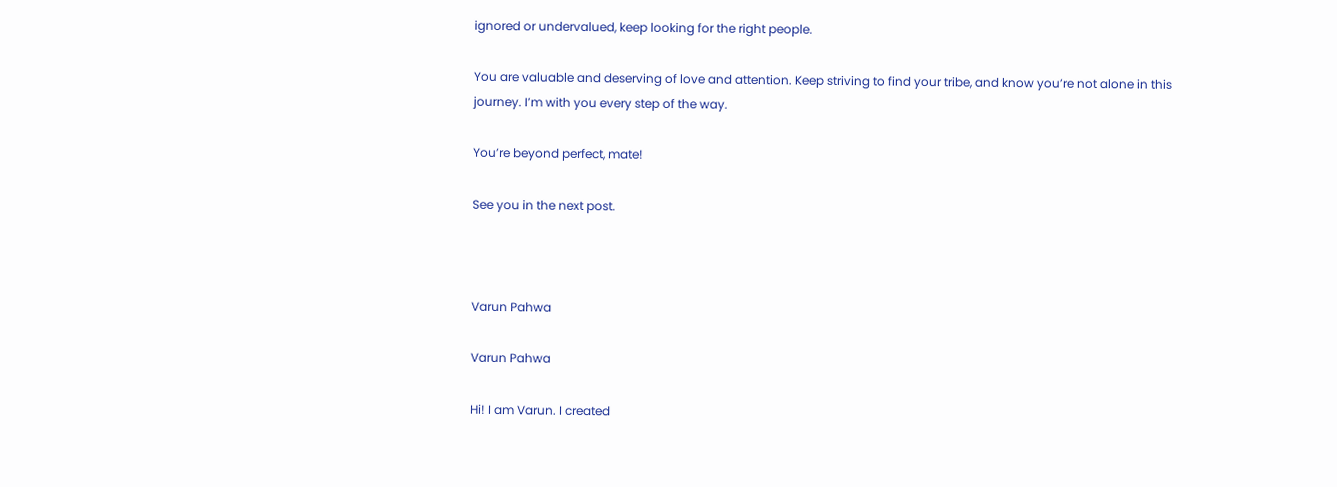ignored or undervalued, keep looking for the right people.

You are valuable and deserving of love and attention. Keep striving to find your tribe, and know you’re not alone in this journey. I’m with you every step of the way.

You’re beyond perfect, mate!

See you in the next post.



Varun Pahwa

Varun Pahwa

Hi! I am Varun. I created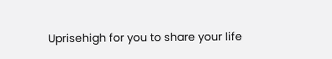Uprisehigh for you to share your life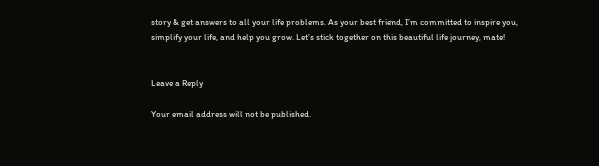story & get answers to all your life problems. As your best friend, I’m committed to inspire you, simplify your life, and help you grow. Let’s stick together on this beautiful life journey, mate!


Leave a Reply

Your email address will not be published.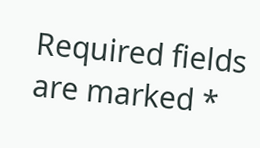Required fields are marked *